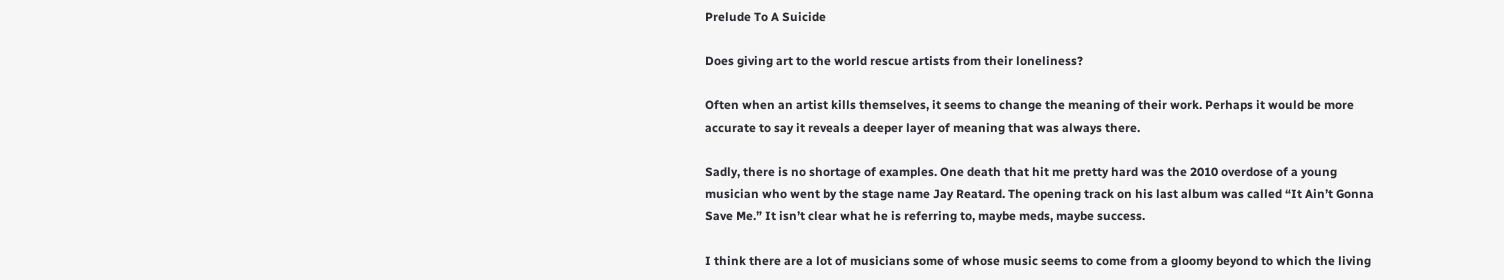Prelude To A Suicide

Does giving art to the world rescue artists from their loneliness?

Often when an artist kills themselves, it seems to change the meaning of their work. Perhaps it would be more accurate to say it reveals a deeper layer of meaning that was always there.

Sadly, there is no shortage of examples. One death that hit me pretty hard was the 2010 overdose of a young musician who went by the stage name Jay Reatard. The opening track on his last album was called “It Ain’t Gonna Save Me.” It isn’t clear what he is referring to, maybe meds, maybe success.

I think there are a lot of musicians some of whose music seems to come from a gloomy beyond to which the living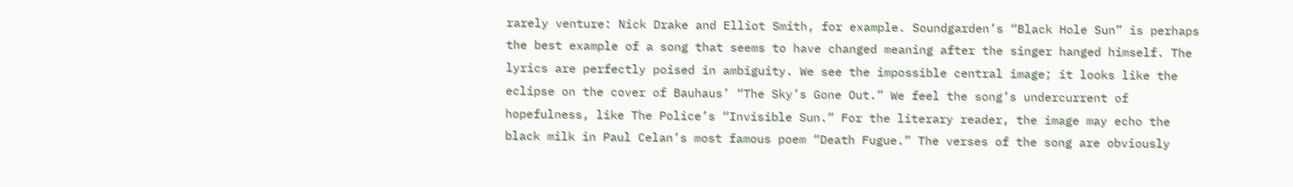rarely venture: Nick Drake and Elliot Smith, for example. Soundgarden’s “Black Hole Sun” is perhaps the best example of a song that seems to have changed meaning after the singer hanged himself. The lyrics are perfectly poised in ambiguity. We see the impossible central image; it looks like the eclipse on the cover of Bauhaus’ “The Sky’s Gone Out.” We feel the song’s undercurrent of hopefulness, like The Police’s “Invisible Sun.” For the literary reader, the image may echo the black milk in Paul Celan’s most famous poem “Death Fugue.” The verses of the song are obviously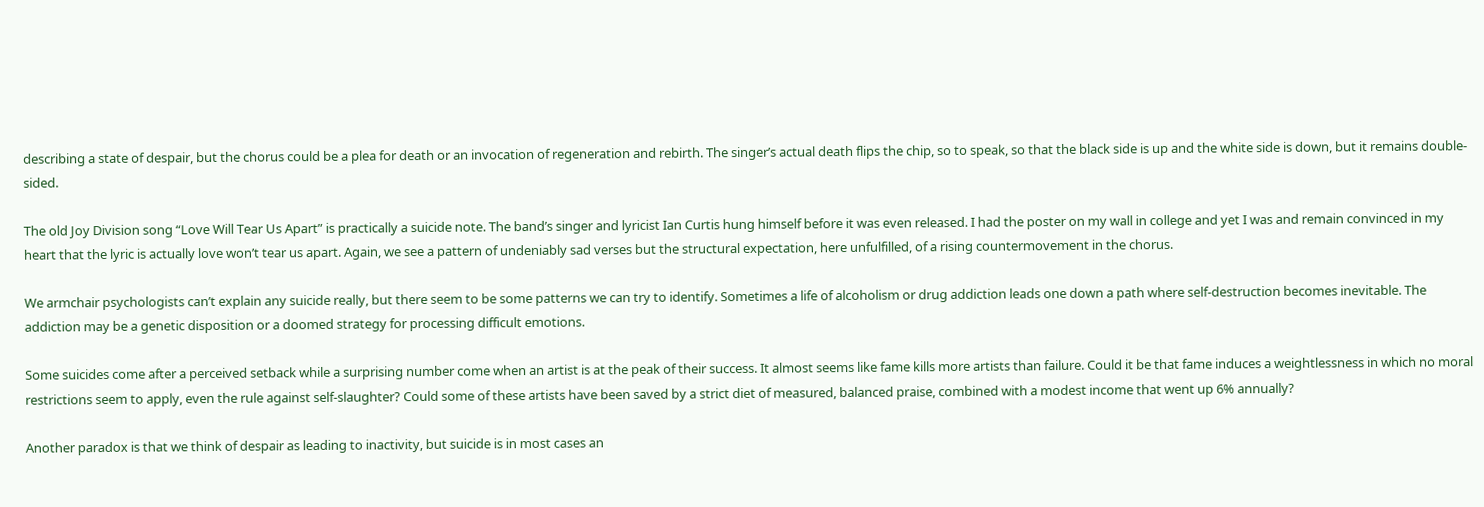describing a state of despair, but the chorus could be a plea for death or an invocation of regeneration and rebirth. The singer’s actual death flips the chip, so to speak, so that the black side is up and the white side is down, but it remains double-sided.

The old Joy Division song “Love Will Tear Us Apart” is practically a suicide note. The band’s singer and lyricist Ian Curtis hung himself before it was even released. I had the poster on my wall in college and yet I was and remain convinced in my heart that the lyric is actually love won’t tear us apart. Again, we see a pattern of undeniably sad verses but the structural expectation, here unfulfilled, of a rising countermovement in the chorus.

We armchair psychologists can’t explain any suicide really, but there seem to be some patterns we can try to identify. Sometimes a life of alcoholism or drug addiction leads one down a path where self-destruction becomes inevitable. The addiction may be a genetic disposition or a doomed strategy for processing difficult emotions.

Some suicides come after a perceived setback while a surprising number come when an artist is at the peak of their success. It almost seems like fame kills more artists than failure. Could it be that fame induces a weightlessness in which no moral restrictions seem to apply, even the rule against self-slaughter? Could some of these artists have been saved by a strict diet of measured, balanced praise, combined with a modest income that went up 6% annually?

Another paradox is that we think of despair as leading to inactivity, but suicide is in most cases an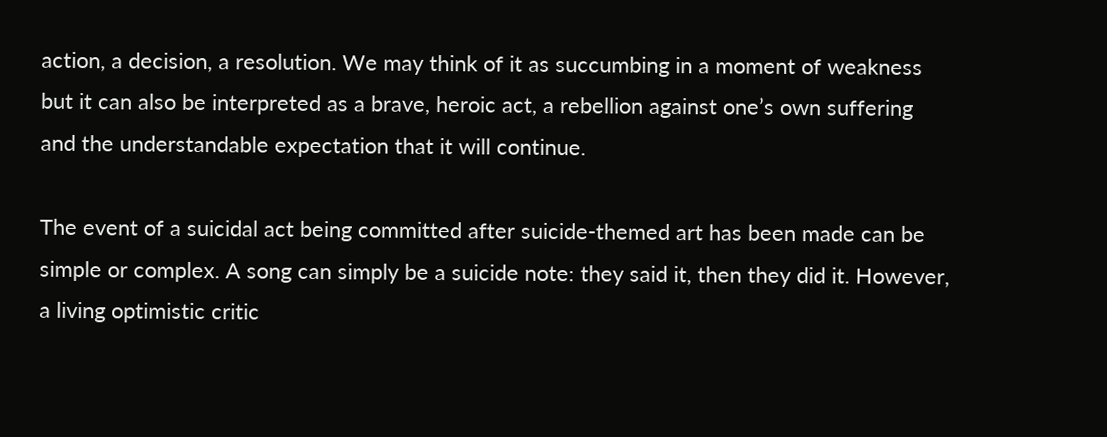action, a decision, a resolution. We may think of it as succumbing in a moment of weakness but it can also be interpreted as a brave, heroic act, a rebellion against one’s own suffering and the understandable expectation that it will continue.

The event of a suicidal act being committed after suicide-themed art has been made can be simple or complex. A song can simply be a suicide note: they said it, then they did it. However, a living optimistic critic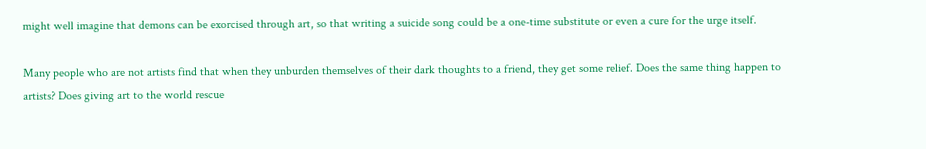might well imagine that demons can be exorcised through art, so that writing a suicide song could be a one-time substitute or even a cure for the urge itself.

Many people who are not artists find that when they unburden themselves of their dark thoughts to a friend, they get some relief. Does the same thing happen to artists? Does giving art to the world rescue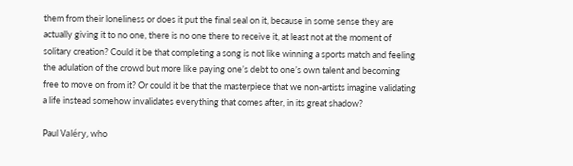them from their loneliness or does it put the final seal on it, because in some sense they are actually giving it to no one, there is no one there to receive it, at least not at the moment of solitary creation? Could it be that completing a song is not like winning a sports match and feeling the adulation of the crowd but more like paying one’s debt to one’s own talent and becoming free to move on from it? Or could it be that the masterpiece that we non-artists imagine validating a life instead somehow invalidates everything that comes after, in its great shadow?

Paul Valéry, who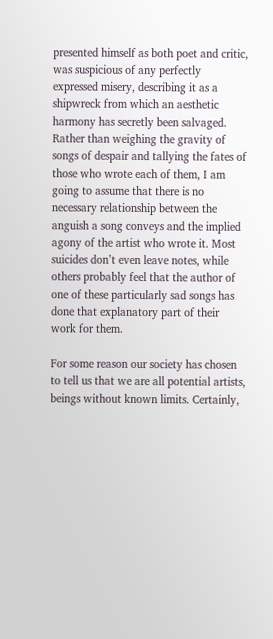presented himself as both poet and critic, was suspicious of any perfectly expressed misery, describing it as a shipwreck from which an aesthetic harmony has secretly been salvaged. Rather than weighing the gravity of songs of despair and tallying the fates of those who wrote each of them, I am going to assume that there is no necessary relationship between the anguish a song conveys and the implied agony of the artist who wrote it. Most suicides don’t even leave notes, while others probably feel that the author of one of these particularly sad songs has done that explanatory part of their work for them.

For some reason our society has chosen to tell us that we are all potential artists, beings without known limits. Certainly,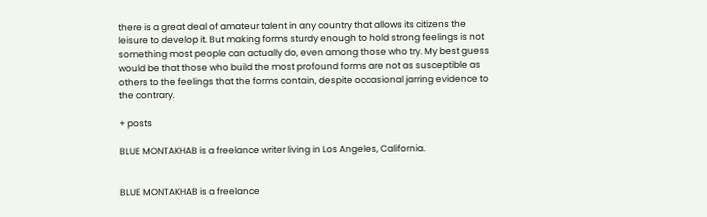there is a great deal of amateur talent in any country that allows its citizens the leisure to develop it. But making forms sturdy enough to hold strong feelings is not something most people can actually do, even among those who try. My best guess would be that those who build the most profound forms are not as susceptible as others to the feelings that the forms contain, despite occasional jarring evidence to the contrary.

+ posts

BLUE MONTAKHAB is a freelance writer living in Los Angeles, California.


BLUE MONTAKHAB is a freelance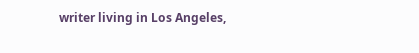writer living in Los Angeles,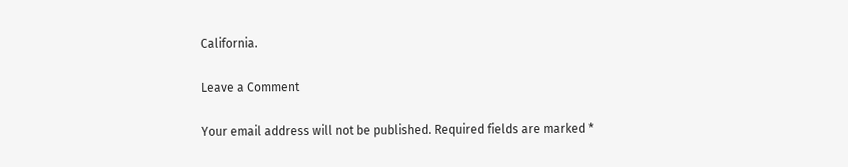California.

Leave a Comment

Your email address will not be published. Required fields are marked *